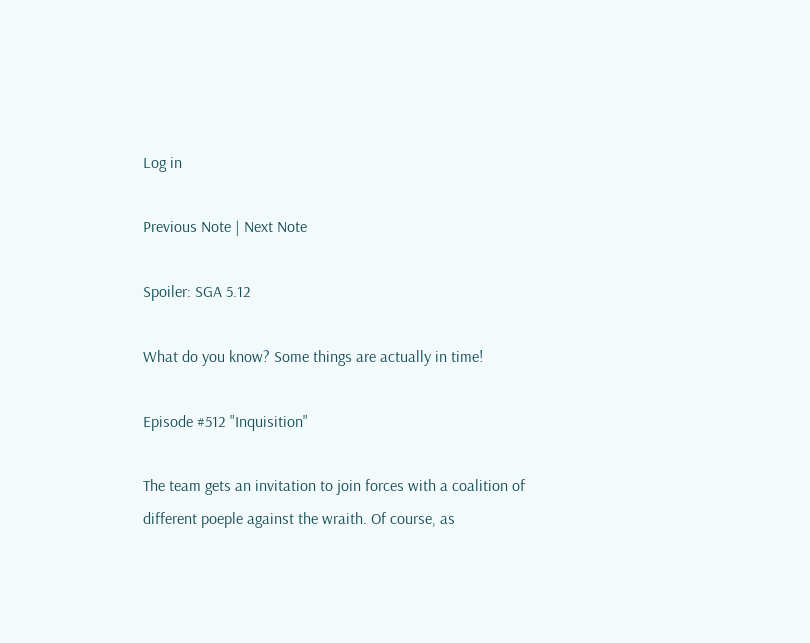Log in

Previous Note | Next Note

Spoiler: SGA 5.12

What do you know? Some things are actually in time!

Episode #512 "Inquisition"

The team gets an invitation to join forces with a coalition of different poeple against the wraith. Of course, as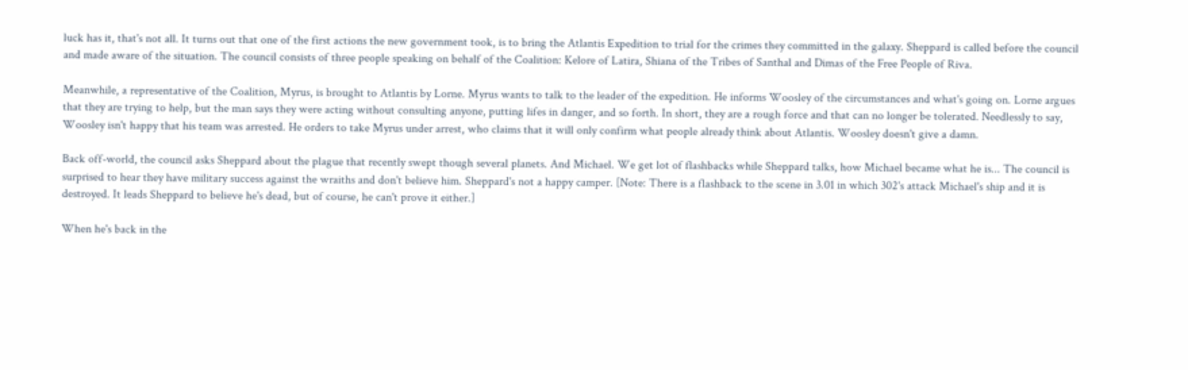luck has it, that's not all. It turns out that one of the first actions the new government took, is to bring the Atlantis Expedition to trial for the crimes they committed in the galaxy. Sheppard is called before the council and made aware of the situation. The council consists of three people speaking on behalf of the Coalition: Kelore of Latira, Shiana of the Tribes of Santhal and Dimas of the Free People of Riva.

Meanwhile, a representative of the Coalition, Myrus, is brought to Atlantis by Lorne. Myrus wants to talk to the leader of the expedition. He informs Woosley of the circumstances and what's going on. Lorne argues that they are trying to help, but the man says they were acting without consulting anyone, putting lifes in danger, and so forth. In short, they are a rough force and that can no longer be tolerated. Needlessly to say, Woosley isn't happy that his team was arrested. He orders to take Myrus under arrest, who claims that it will only confirm what people already think about Atlantis. Woosley doesn't give a damn.

Back off-world, the council asks Sheppard about the plague that recently swept though several planets. And Michael. We get lot of flashbacks while Sheppard talks, how Michael became what he is... The council is surprised to hear they have military success against the wraiths and don't believe him. Sheppard's not a happy camper. [Note: There is a flashback to the scene in 3.01 in which 302's attack Michael's ship and it is destroyed. It leads Sheppard to believe he's dead, but of course, he can't prove it either.]

When he's back in the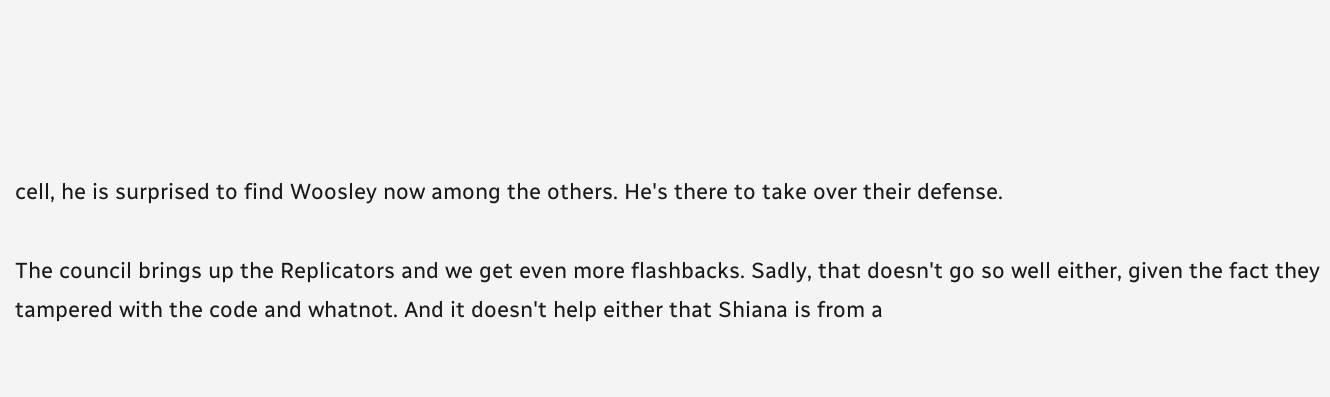cell, he is surprised to find Woosley now among the others. He's there to take over their defense.

The council brings up the Replicators and we get even more flashbacks. Sadly, that doesn't go so well either, given the fact they tampered with the code and whatnot. And it doesn't help either that Shiana is from a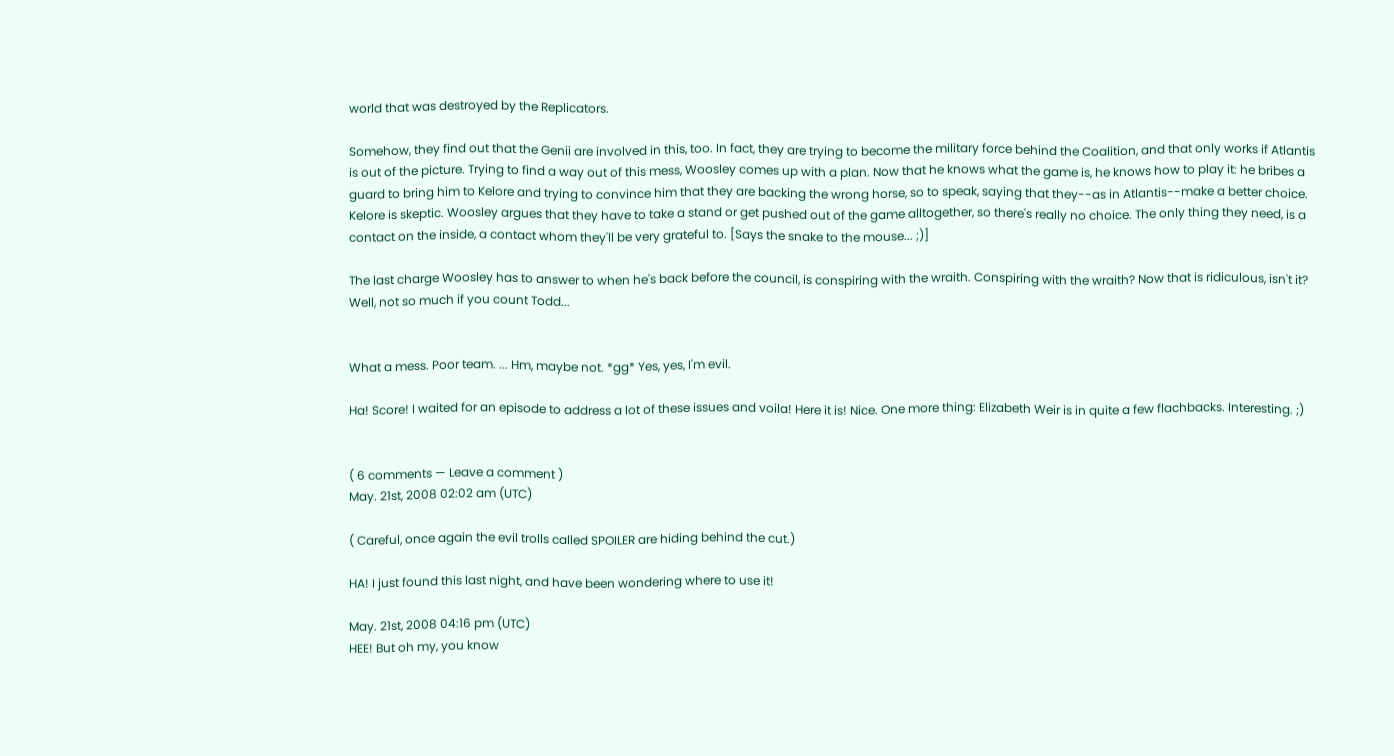world that was destroyed by the Replicators.

Somehow, they find out that the Genii are involved in this, too. In fact, they are trying to become the military force behind the Coalition, and that only works if Atlantis is out of the picture. Trying to find a way out of this mess, Woosley comes up with a plan. Now that he knows what the game is, he knows how to play it: he bribes a guard to bring him to Kelore and trying to convince him that they are backing the wrong horse, so to speak, saying that they--as in Atlantis--make a better choice. Kelore is skeptic. Woosley argues that they have to take a stand or get pushed out of the game alltogether, so there's really no choice. The only thing they need, is a contact on the inside, a contact whom they'll be very grateful to. [Says the snake to the mouse... ;)]

The last charge Woosley has to answer to when he's back before the council, is conspiring with the wraith. Conspiring with the wraith? Now that is ridiculous, isn't it? Well, not so much if you count Todd...


What a mess. Poor team. ... Hm, maybe not. *gg* Yes, yes, I'm evil.

Ha! Score! I waited for an episode to address a lot of these issues and voila! Here it is! Nice. One more thing: Elizabeth Weir is in quite a few flachbacks. Interesting. ;)


( 6 comments — Leave a comment )
May. 21st, 2008 02:02 am (UTC)

( Careful, once again the evil trolls called SPOILER are hiding behind the cut.)

HA! I just found this last night, and have been wondering where to use it!

May. 21st, 2008 04:16 pm (UTC)
HEE! But oh my, you know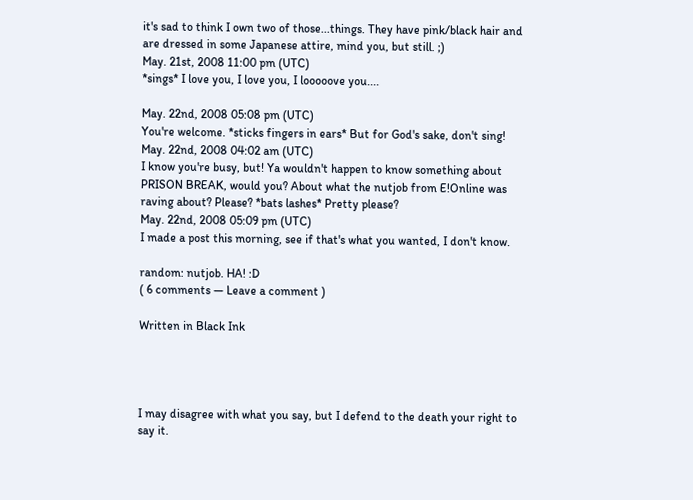it's sad to think I own two of those...things. They have pink/black hair and are dressed in some Japanese attire, mind you, but still. ;)
May. 21st, 2008 11:00 pm (UTC)
*sings* I love you, I love you, I looooove you....

May. 22nd, 2008 05:08 pm (UTC)
You're welcome. *sticks fingers in ears* But for God's sake, don't sing!
May. 22nd, 2008 04:02 am (UTC)
I know you're busy, but! Ya wouldn't happen to know something about PRISON BREAK, would you? About what the nutjob from E!Online was raving about? Please? *bats lashes* Pretty please?
May. 22nd, 2008 05:09 pm (UTC)
I made a post this morning, see if that's what you wanted, I don't know.

random: nutjob. HA! :D
( 6 comments — Leave a comment )

Written in Black Ink




I may disagree with what you say, but I defend to the death your right to say it.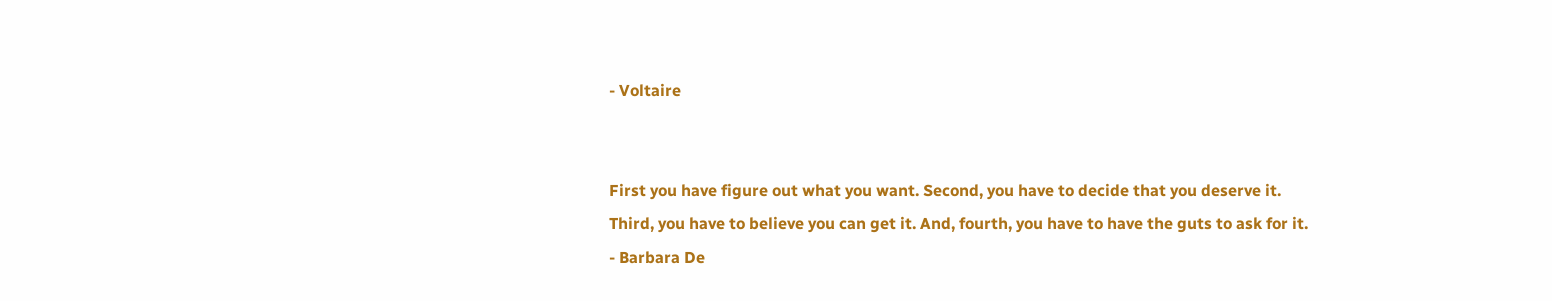- Voltaire


First you have figure out what you want. Second, you have to decide that you deserve it.
Third, you have to believe you can get it. And, fourth, you have to have the guts to ask for it.
- Barbara De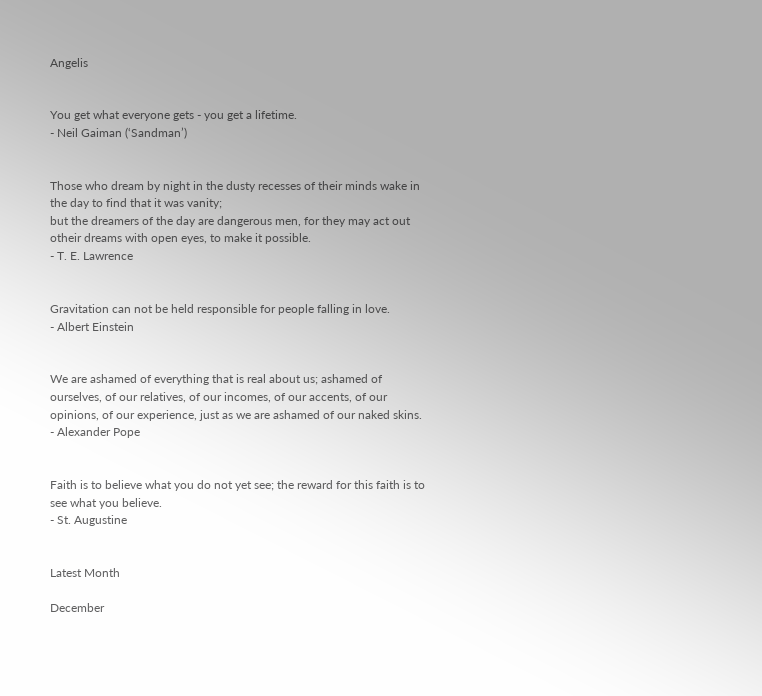Angelis


You get what everyone gets - you get a lifetime.
- Neil Gaiman (‘Sandman’)


Those who dream by night in the dusty recesses of their minds wake in the day to find that it was vanity;
but the dreamers of the day are dangerous men, for they may act out otheir dreams with open eyes, to make it possible.
- T. E. Lawrence


Gravitation can not be held responsible for people falling in love.
- Albert Einstein


We are ashamed of everything that is real about us; ashamed of ourselves, of our relatives, of our incomes, of our accents, of our opinions, of our experience, just as we are ashamed of our naked skins.
- Alexander Pope


Faith is to believe what you do not yet see; the reward for this faith is to see what you believe.
- St. Augustine


Latest Month

December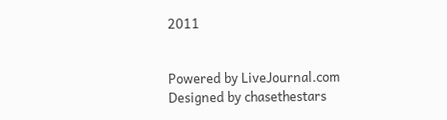2011


Powered by LiveJournal.com
Designed by chasethestars